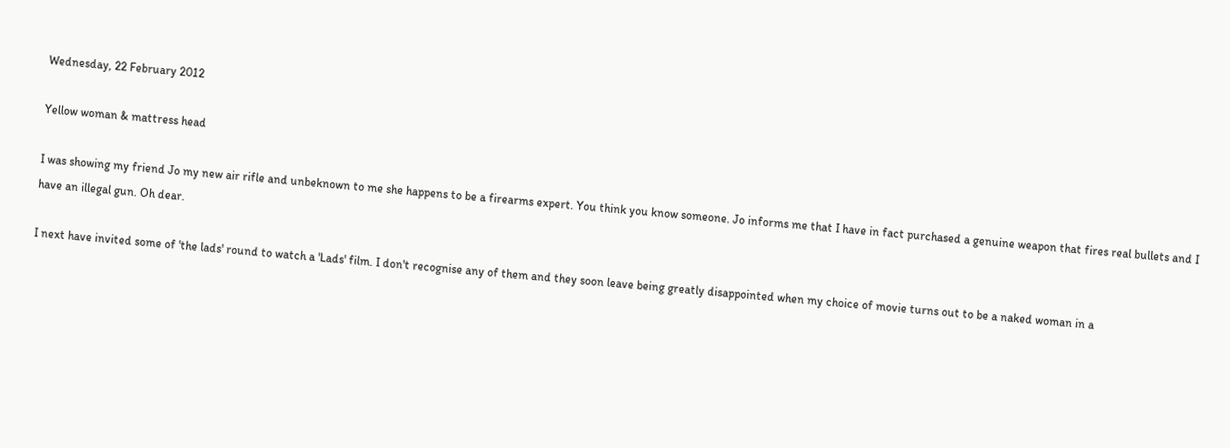Wednesday, 22 February 2012

Yellow woman & mattress head

I was showing my friend Jo my new air rifle and unbeknown to me she happens to be a firearms expert. You think you know someone. Jo informs me that I have in fact purchased a genuine weapon that fires real bullets and I have an illegal gun. Oh dear.

I next have invited some of 'the lads' round to watch a 'Lads' film. I don't recognise any of them and they soon leave being greatly disappointed when my choice of movie turns out to be a naked woman in a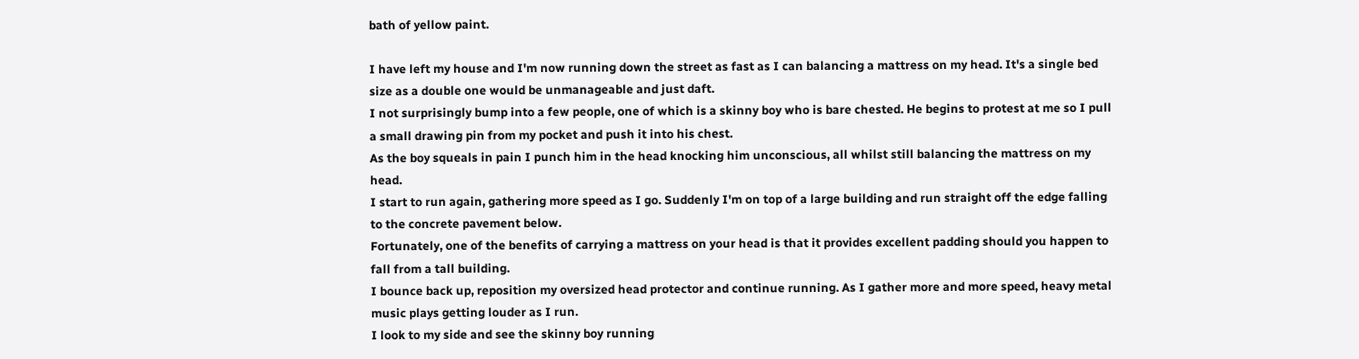bath of yellow paint.

I have left my house and I'm now running down the street as fast as I can balancing a mattress on my head. It's a single bed size as a double one would be unmanageable and just daft.
I not surprisingly bump into a few people, one of which is a skinny boy who is bare chested. He begins to protest at me so I pull a small drawing pin from my pocket and push it into his chest.
As the boy squeals in pain I punch him in the head knocking him unconscious, all whilst still balancing the mattress on my head.
I start to run again, gathering more speed as I go. Suddenly I'm on top of a large building and run straight off the edge falling to the concrete pavement below.
Fortunately, one of the benefits of carrying a mattress on your head is that it provides excellent padding should you happen to fall from a tall building.
I bounce back up, reposition my oversized head protector and continue running. As I gather more and more speed, heavy metal music plays getting louder as I run.
I look to my side and see the skinny boy running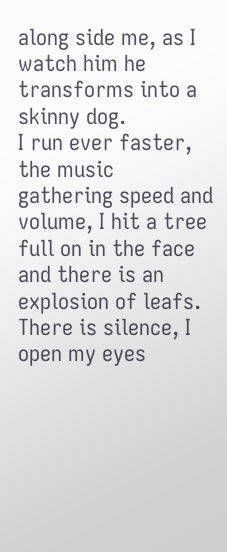along side me, as I watch him he transforms into a skinny dog.
I run ever faster, the music gathering speed and volume, I hit a tree full on in the face and there is an explosion of leafs.
There is silence, I open my eyes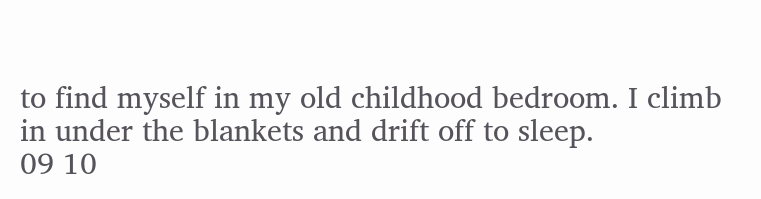to find myself in my old childhood bedroom. I climb in under the blankets and drift off to sleep.
09 10